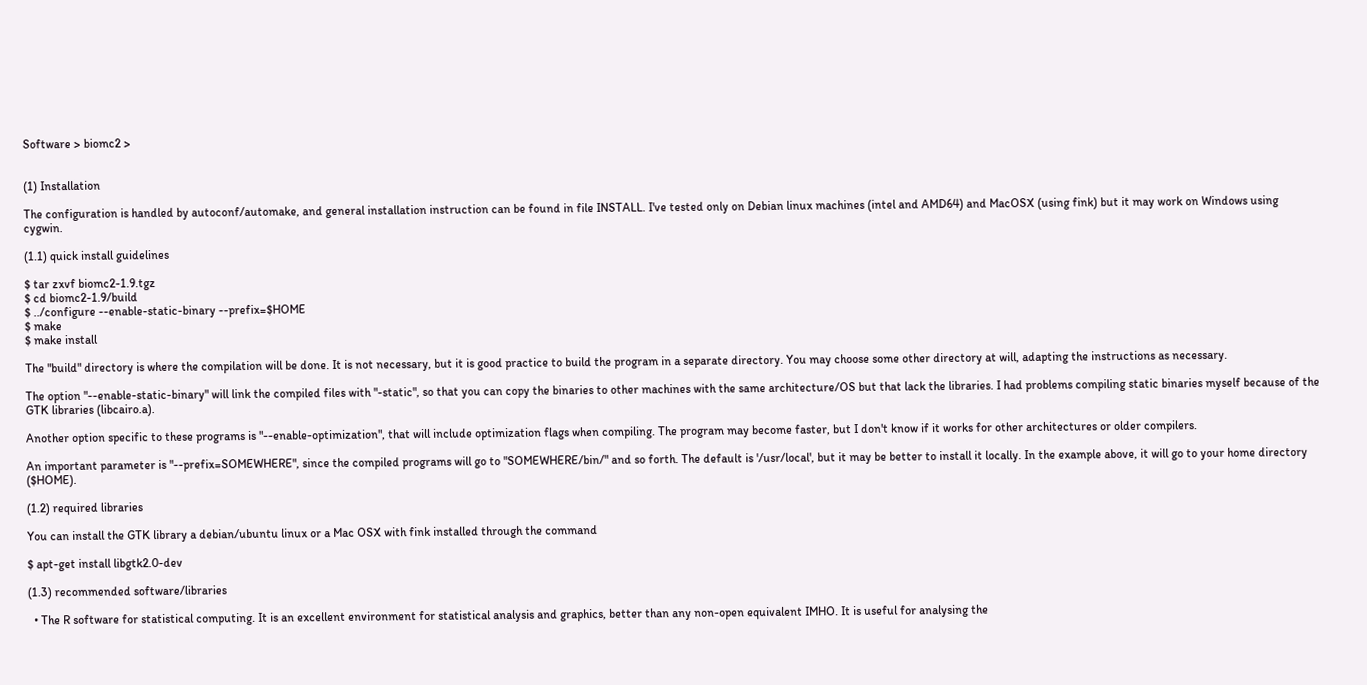Software > biomc2 >


(1) Installation

The configuration is handled by autoconf/automake, and general installation instruction can be found in file INSTALL. I've tested only on Debian linux machines (intel and AMD64) and MacOSX (using fink) but it may work on Windows using cygwin.

(1.1) quick install guidelines

$ tar zxvf biomc2-1.9.tgz
$ cd biomc2-1.9/build
$ ../configure --enable-static-binary --prefix=$HOME
$ make
$ make install

The "build" directory is where the compilation will be done. It is not necessary, but it is good practice to build the program in a separate directory. You may choose some other directory at will, adapting the instructions as necessary.

The option "--enable-static-binary" will link the compiled files with "-static", so that you can copy the binaries to other machines with the same architecture/OS but that lack the libraries. I had problems compiling static binaries myself because of the GTK libraries (libcairo.a).

Another option specific to these programs is "--enable-optimization", that will include optimization flags when compiling. The program may become faster, but I don't know if it works for other architectures or older compilers.

An important parameter is "--prefix=SOMEWHERE", since the compiled programs will go to "SOMEWHERE/bin/" and so forth. The default is '/usr/local', but it may be better to install it locally. In the example above, it will go to your home directory ($HOME).

(1.2) required libraries

You can install the GTK library a debian/ubuntu linux or a Mac OSX with fink installed through the command

$ apt-get install libgtk2.0-dev

(1.3) recommended software/libraries

  • The R software for statistical computing. It is an excellent environment for statistical analysis and graphics, better than any non-open equivalent IMHO. It is useful for analysing the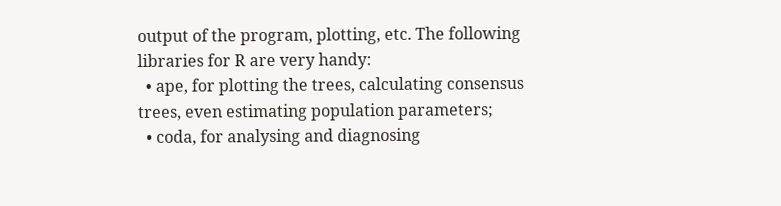output of the program, plotting, etc. The following libraries for R are very handy:
  • ape, for plotting the trees, calculating consensus trees, even estimating population parameters;
  • coda, for analysing and diagnosing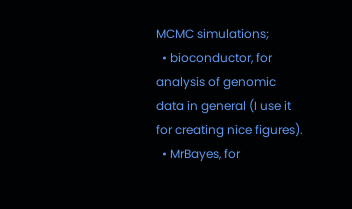MCMC simulations;
  • bioconductor, for analysis of genomic data in general (I use it for creating nice figures).
  • MrBayes, for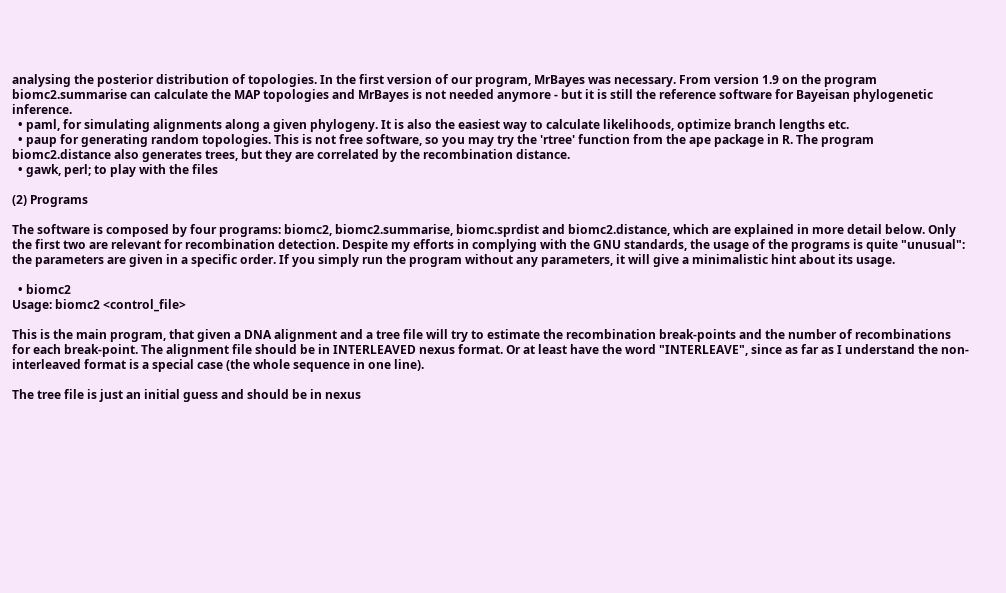analysing the posterior distribution of topologies. In the first version of our program, MrBayes was necessary. From version 1.9 on the program biomc2.summarise can calculate the MAP topologies and MrBayes is not needed anymore - but it is still the reference software for Bayeisan phylogenetic inference.
  • paml, for simulating alignments along a given phylogeny. It is also the easiest way to calculate likelihoods, optimize branch lengths etc.
  • paup for generating random topologies. This is not free software, so you may try the 'rtree' function from the ape package in R. The program biomc2.distance also generates trees, but they are correlated by the recombination distance.
  • gawk, perl; to play with the files

(2) Programs

The software is composed by four programs: biomc2, biomc2.summarise, biomc.sprdist and biomc2.distance, which are explained in more detail below. Only the first two are relevant for recombination detection. Despite my efforts in complying with the GNU standards, the usage of the programs is quite "unusual": the parameters are given in a specific order. If you simply run the program without any parameters, it will give a minimalistic hint about its usage.

  • biomc2
Usage: biomc2 <control_file>

This is the main program, that given a DNA alignment and a tree file will try to estimate the recombination break-points and the number of recombinations for each break-point. The alignment file should be in INTERLEAVED nexus format. Or at least have the word "INTERLEAVE", since as far as I understand the non-interleaved format is a special case (the whole sequence in one line).

The tree file is just an initial guess and should be in nexus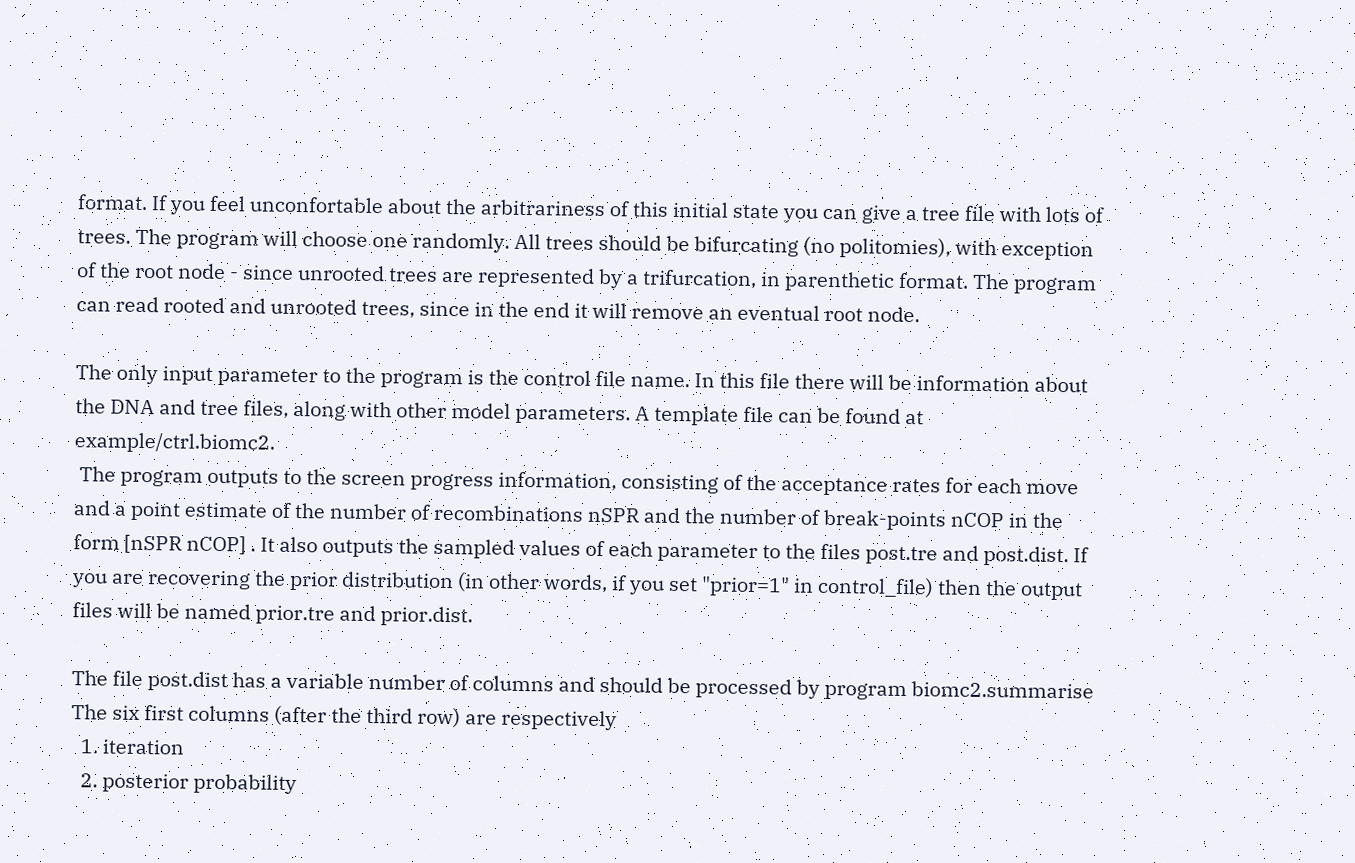format. If you feel unconfortable about the arbitrariness of this initial state you can give a tree file with lots of trees. The program will choose one randomly. All trees should be bifurcating (no politomies), with exception of the root node - since unrooted trees are represented by a trifurcation, in parenthetic format. The program can read rooted and unrooted trees, since in the end it will remove an eventual root node.

The only input parameter to the program is the control file name. In this file there will be information about the DNA and tree files, along with other model parameters. A template file can be found at example/ctrl.biomc2.
 The program outputs to the screen progress information, consisting of the acceptance rates for each move and a point estimate of the number of recombinations nSPR and the number of break-points nCOP in the form [nSPR nCOP] . It also outputs the sampled values of each parameter to the files post.tre and post.dist. If you are recovering the prior distribution (in other words, if you set "prior=1" in control_file) then the output files will be named prior.tre and prior.dist.

The file post.dist has a variable number of columns and should be processed by program biomc2.summarise The six first columns (after the third row) are respectively
  1. iteration
  2. posterior probability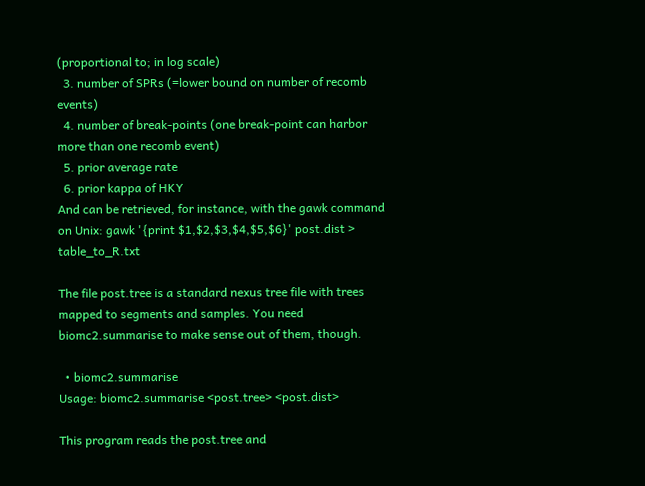(proportional to; in log scale)
  3. number of SPRs (=lower bound on number of recomb events)
  4. number of break-points (one break-point can harbor more than one recomb event)
  5. prior average rate
  6. prior kappa of HKY
And can be retrieved, for instance, with the gawk command on Unix: gawk '{print $1,$2,$3,$4,$5,$6}' post.dist > table_to_R.txt

The file post.tree is a standard nexus tree file with trees mapped to segments and samples. You need biomc2.summarise to make sense out of them, though.

  • biomc2.summarise
Usage: biomc2.summarise <post.tree> <post.dist>

This program reads the post.tree and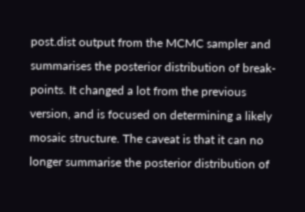post.dist output from the MCMC sampler and summarises the posterior distribution of break-points. It changed a lot from the previous version, and is focused on determining a likely mosaic structure. The caveat is that it can no longer summarise the posterior distribution of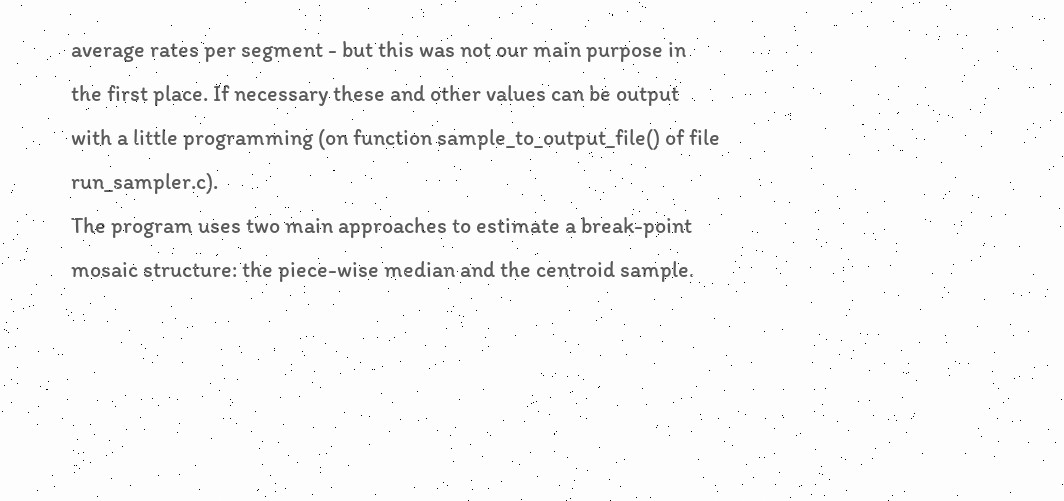average rates per segment - but this was not our main purpose in the first place. If necessary these and other values can be output with a little programming (on function sample_to_output_file() of file run_sampler.c).
The program uses two main approaches to estimate a break-point mosaic structure: the piece-wise median and the centroid sample.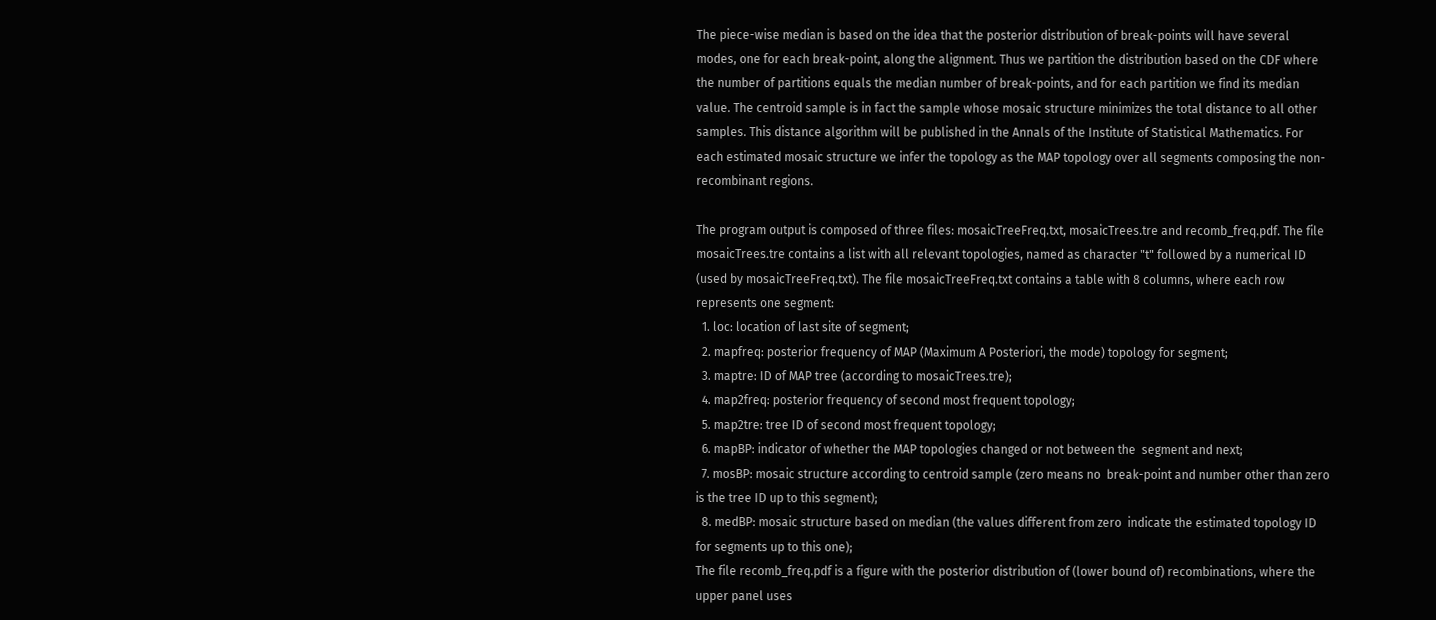The piece-wise median is based on the idea that the posterior distribution of break-points will have several modes, one for each break-point, along the alignment. Thus we partition the distribution based on the CDF where the number of partitions equals the median number of break-points, and for each partition we find its median value. The centroid sample is in fact the sample whose mosaic structure minimizes the total distance to all other samples. This distance algorithm will be published in the Annals of the Institute of Statistical Mathematics. For each estimated mosaic structure we infer the topology as the MAP topology over all segments composing the non-recombinant regions.

The program output is composed of three files: mosaicTreeFreq.txt, mosaicTrees.tre and recomb_freq.pdf. The file mosaicTrees.tre contains a list with all relevant topologies, named as character "t" followed by a numerical ID (used by mosaicTreeFreq.txt). The file mosaicTreeFreq.txt contains a table with 8 columns, where each row represents one segment:
  1. loc: location of last site of segment;
  2. mapfreq: posterior frequency of MAP (Maximum A Posteriori, the mode) topology for segment;
  3. maptre: ID of MAP tree (according to mosaicTrees.tre);
  4. map2freq: posterior frequency of second most frequent topology;
  5. map2tre: tree ID of second most frequent topology;
  6. mapBP: indicator of whether the MAP topologies changed or not between the  segment and next;
  7. mosBP: mosaic structure according to centroid sample (zero means no  break-point and number other than zero is the tree ID up to this segment);
  8. medBP: mosaic structure based on median (the values different from zero  indicate the estimated topology ID for segments up to this one);
The file recomb_freq.pdf is a figure with the posterior distribution of (lower bound of) recombinations, where the upper panel uses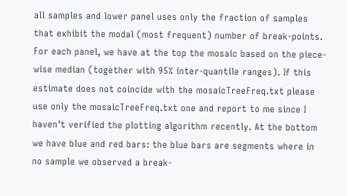all samples and lower panel uses only the fraction of samples that exhibit the modal (most frequent) number of break-points. For each panel, we have at the top the mosaic based on the piece-wise median (together with 95% inter-quantile ranges). If this estimate does not coincide with the mosaicTreeFreq.txt please use only the mosaicTreeFreq.txt one and report to me since I haven't verified the plotting algorithm recently. At the bottom we have blue and red bars: the blue bars are segments where in no sample we observed a break-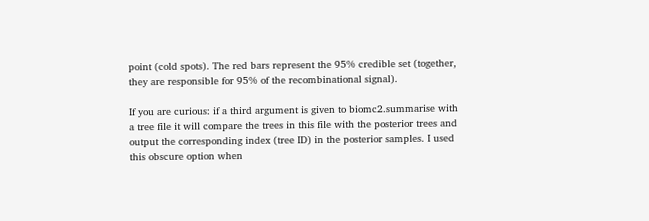point (cold spots). The red bars represent the 95% credible set (together, they are responsible for 95% of the recombinational signal).

If you are curious: if a third argument is given to biomc2.summarise with a tree file it will compare the trees in this file with the posterior trees and output the corresponding index (tree ID) in the posterior samples. I used this obscure option when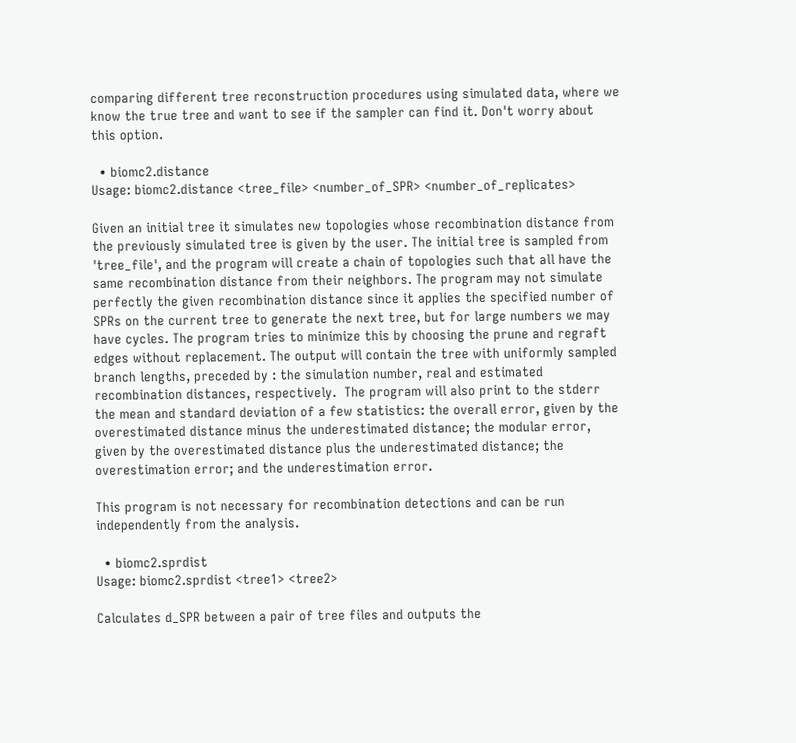comparing different tree reconstruction procedures using simulated data, where we know the true tree and want to see if the sampler can find it. Don't worry about this option.

  • biomc2.distance
Usage: biomc2.distance <tree_file> <number_of_SPR> <number_of_replicates>

Given an initial tree it simulates new topologies whose recombination distance from the previously simulated tree is given by the user. The initial tree is sampled from 'tree_file', and the program will create a chain of topologies such that all have the same recombination distance from their neighbors. The program may not simulate perfectly the given recombination distance since it applies the specified number of SPRs on the current tree to generate the next tree, but for large numbers we may have cycles. The program tries to minimize this by choosing the prune and regraft edges without replacement. The output will contain the tree with uniformly sampled branch lengths, preceded by : the simulation number, real and estimated recombination distances, respectively.  The program will also print to the stderr the mean and standard deviation of a few statistics: the overall error, given by the overestimated distance minus the underestimated distance; the modular error, given by the overestimated distance plus the underestimated distance; the overestimation error; and the underestimation error.

This program is not necessary for recombination detections and can be run independently from the analysis.

  • biomc2.sprdist
Usage: biomc2.sprdist <tree1> <tree2>

Calculates d_SPR between a pair of tree files and outputs the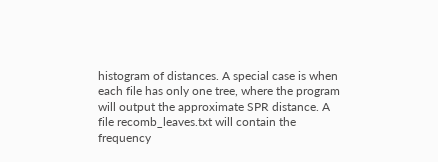histogram of distances. A special case is when each file has only one tree, where the program will output the approximate SPR distance. A file recomb_leaves.txt will contain the frequency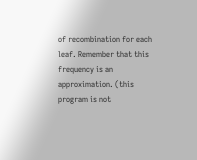of recombination for each leaf. Remember that this frequency is an approximation. (this program is not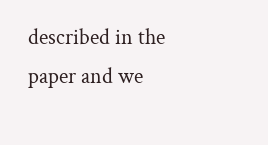described in the paper and we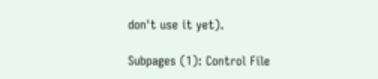don't use it yet).

Subpages (1): Control File